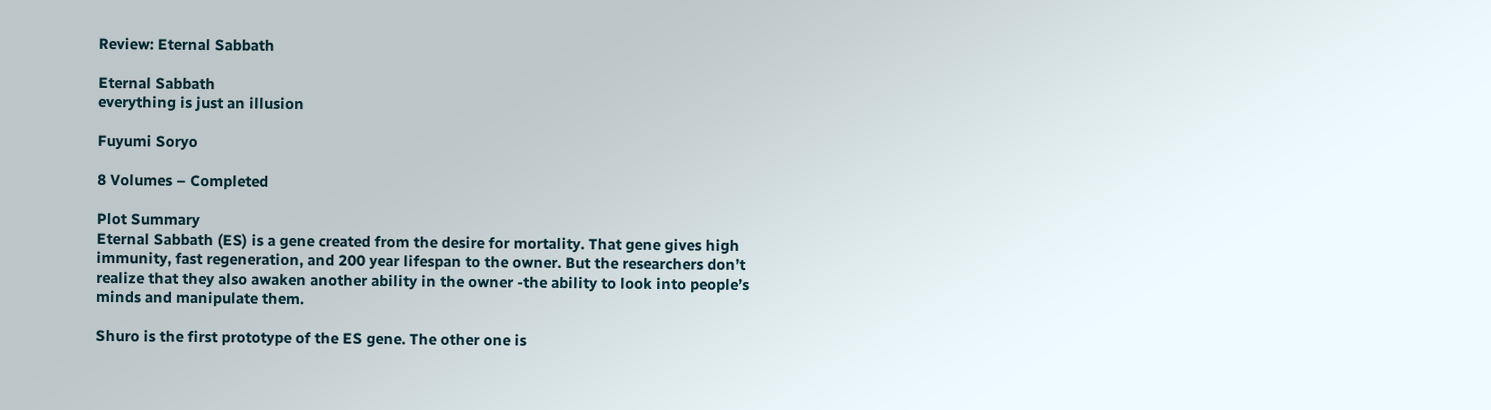Review: Eternal Sabbath

Eternal Sabbath
everything is just an illusion

Fuyumi Soryo

8 Volumes – Completed

Plot Summary
Eternal Sabbath (ES) is a gene created from the desire for mortality. That gene gives high immunity, fast regeneration, and 200 year lifespan to the owner. But the researchers don’t realize that they also awaken another ability in the owner -the ability to look into people’s minds and manipulate them.

Shuro is the first prototype of the ES gene. The other one is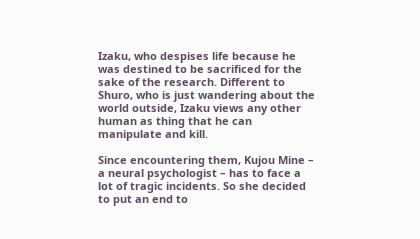Izaku, who despises life because he was destined to be sacrificed for the sake of the research. Different to Shuro, who is just wandering about the world outside, Izaku views any other human as thing that he can manipulate and kill.

Since encountering them, Kujou Mine – a neural psychologist – has to face a lot of tragic incidents. So she decided to put an end to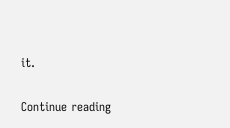it.

Continue reading